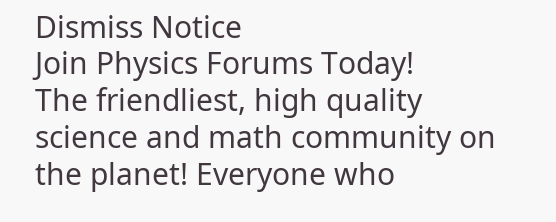Dismiss Notice
Join Physics Forums Today!
The friendliest, high quality science and math community on the planet! Everyone who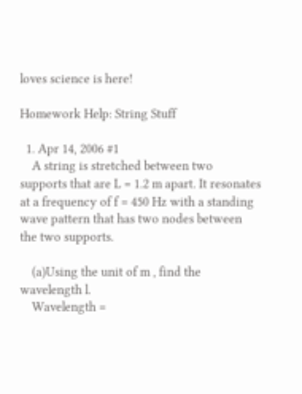loves science is here!

Homework Help: String Stuff

  1. Apr 14, 2006 #1
    A string is stretched between two supports that are L = 1.2 m apart. It resonates at a frequency of f = 450 Hz with a standing wave pattern that has two nodes between the two supports.

    (a)Using the unit of m , find the wavelength l.
    Wavelength =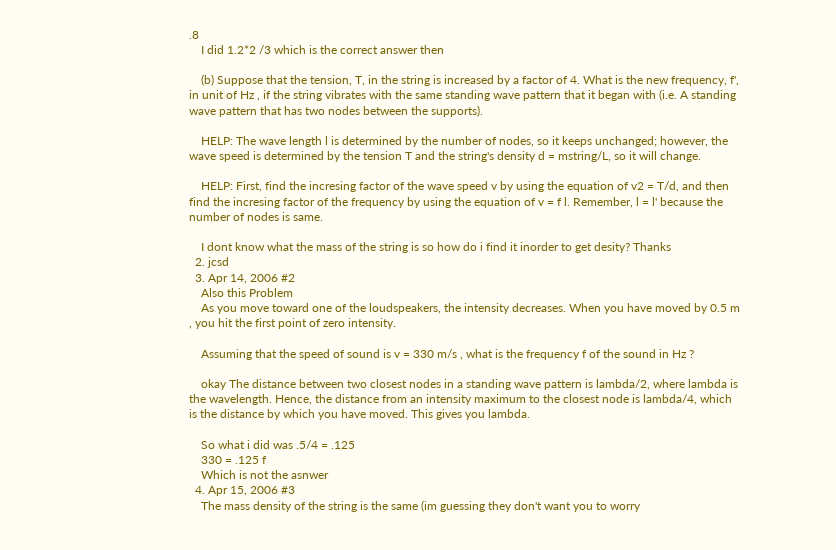.8
    I did 1.2*2 /3 which is the correct answer then

    (b) Suppose that the tension, T, in the string is increased by a factor of 4. What is the new frequency, f', in unit of Hz , if the string vibrates with the same standing wave pattern that it began with (i.e. A standing wave pattern that has two nodes between the supports).

    HELP: The wave length l is determined by the number of nodes, so it keeps unchanged; however, the wave speed is determined by the tension T and the string's density d = mstring/L, so it will change.

    HELP: First, find the incresing factor of the wave speed v by using the equation of v2 = T/d, and then find the incresing factor of the frequency by using the equation of v = f l. Remember, l = l' because the number of nodes is same.

    I dont know what the mass of the string is so how do i find it inorder to get desity? Thanks
  2. jcsd
  3. Apr 14, 2006 #2
    Also this Problem
    As you move toward one of the loudspeakers, the intensity decreases. When you have moved by 0.5 m , you hit the first point of zero intensity.

    Assuming that the speed of sound is v = 330 m/s , what is the frequency f of the sound in Hz ?

    okay The distance between two closest nodes in a standing wave pattern is lambda/2, where lambda is the wavelength. Hence, the distance from an intensity maximum to the closest node is lambda/4, which is the distance by which you have moved. This gives you lambda.

    So what i did was .5/4 = .125
    330 = .125 f
    Which is not the asnwer
  4. Apr 15, 2006 #3
    The mass density of the string is the same (im guessing they don't want you to worry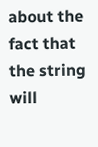about the fact that the string will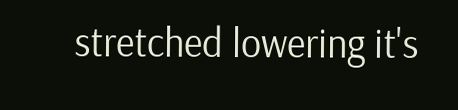stretched lowering it's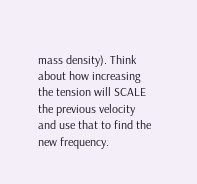mass density). Think about how increasing the tension will SCALE the previous velocity and use that to find the new frequency.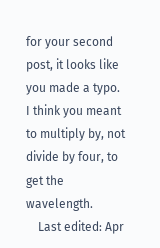for your second post, it looks like you made a typo. I think you meant to multiply by, not divide by four, to get the wavelength.
    Last edited: Apr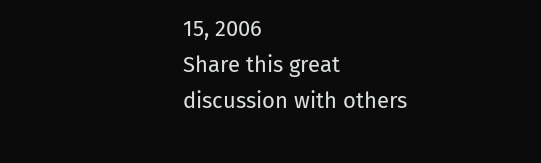15, 2006
Share this great discussion with others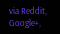via Reddit, Google+,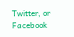Twitter, or Facebook